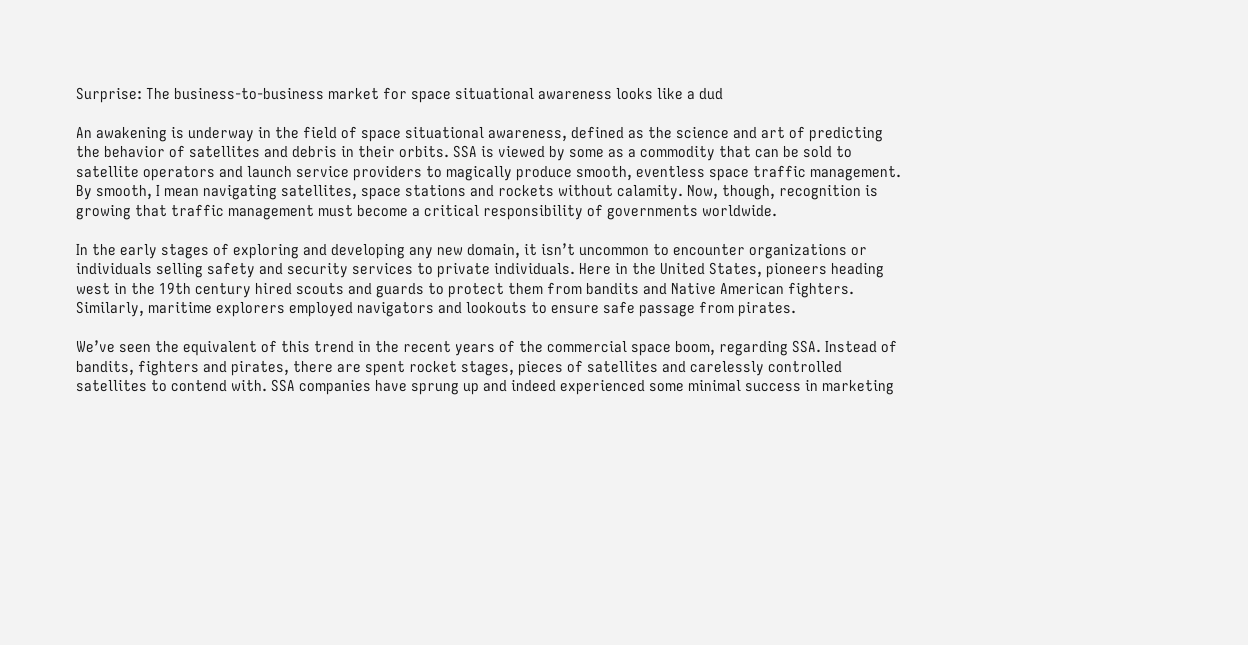Surprise: The business-to-business market for space situational awareness looks like a dud

An awakening is underway in the field of space situational awareness, defined as the science and art of predicting the behavior of satellites and debris in their orbits. SSA is viewed by some as a commodity that can be sold to satellite operators and launch service providers to magically produce smooth, eventless space traffic management. By smooth, I mean navigating satellites, space stations and rockets without calamity. Now, though, recognition is growing that traffic management must become a critical responsibility of governments worldwide.

In the early stages of exploring and developing any new domain, it isn’t uncommon to encounter organizations or individuals selling safety and security services to private individuals. Here in the United States, pioneers heading west in the 19th century hired scouts and guards to protect them from bandits and Native American fighters. Similarly, maritime explorers employed navigators and lookouts to ensure safe passage from pirates.

We’ve seen the equivalent of this trend in the recent years of the commercial space boom, regarding SSA. Instead of bandits, fighters and pirates, there are spent rocket stages, pieces of satellites and carelessly controlled satellites to contend with. SSA companies have sprung up and indeed experienced some minimal success in marketing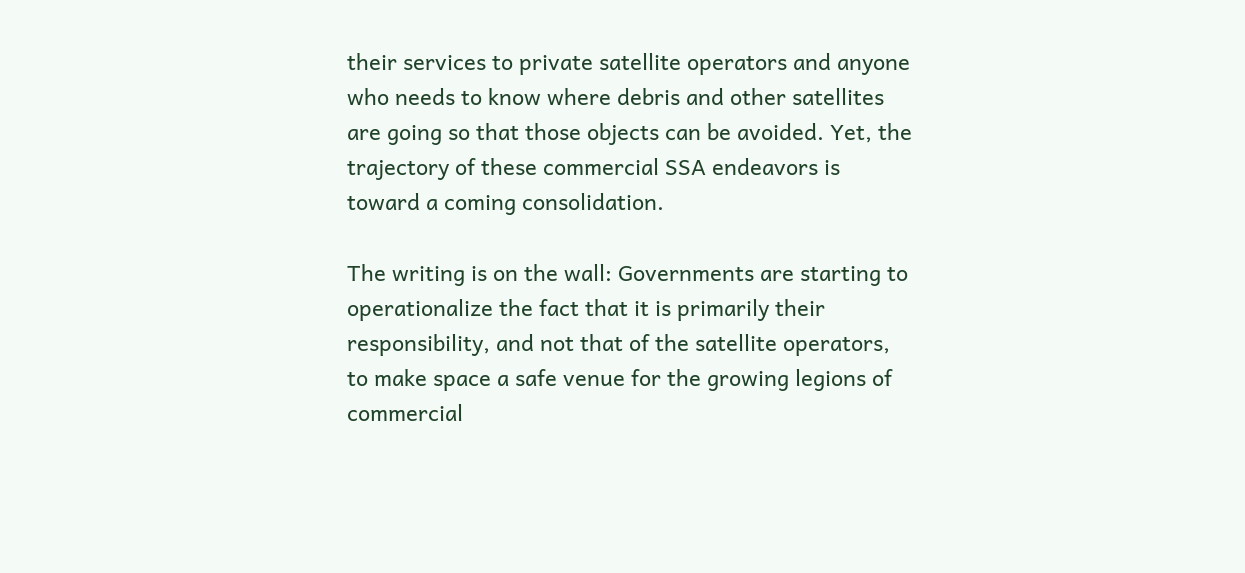their services to private satellite operators and anyone who needs to know where debris and other satellites are going so that those objects can be avoided. Yet, the trajectory of these commercial SSA endeavors is toward a coming consolidation.

The writing is on the wall: Governments are starting to operationalize the fact that it is primarily their responsibility, and not that of the satellite operators, to make space a safe venue for the growing legions of commercial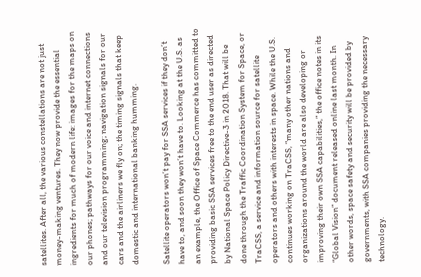satellites. After all, the various constellations are not just money-making ventures. They now provide the essential ingredients for much of modern life: images for the maps on our phones; pathways for our voice and internet connections and our television programming; navigation signals for our cars and the airliners we fly on; the timing signals that keep domestic and international banking humming.

Satellite operators won’t pay for SSA services if they don’t have to, and soon they won’t have to. Looking at the U.S. as an example, the Office of Space Commerce has committed to providing basic SSA services free to the end user as directed by National Space Policy Directive-3 in 2018. That will be done through the Traffic Coordination System for Space, or TraCSS, a service and information source for satellite operators and others with interests in space. While the U.S. continues working on TraCSS, “many other nations and organizations around the world are also developing or improving their own SSA capabilities,” the office notes in its “Global Vision” document released online last month. In other words, space safety and security will be provided by governments, with SSA companies providing the necessary technology.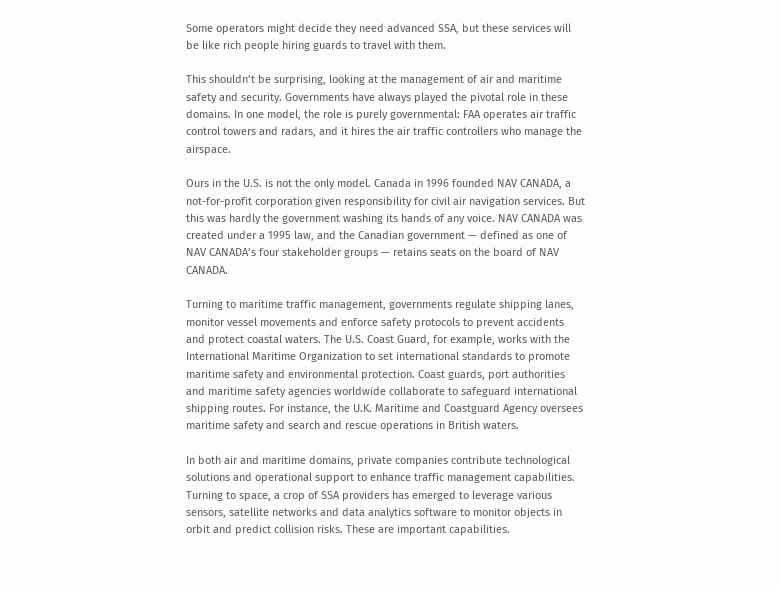Some operators might decide they need advanced SSA, but these services will be like rich people hiring guards to travel with them.

This shouldn’t be surprising, looking at the management of air and maritime safety and security. Governments have always played the pivotal role in these domains. In one model, the role is purely governmental: FAA operates air traffic control towers and radars, and it hires the air traffic controllers who manage the airspace.

Ours in the U.S. is not the only model. Canada in 1996 founded NAV CANADA, a not-for-profit corporation given responsibility for civil air navigation services. But this was hardly the government washing its hands of any voice. NAV CANADA was created under a 1995 law, and the Canadian government — defined as one of NAV CANADA’s four stakeholder groups — retains seats on the board of NAV CANADA.

Turning to maritime traffic management, governments regulate shipping lanes, monitor vessel movements and enforce safety protocols to prevent accidents and protect coastal waters. The U.S. Coast Guard, for example, works with the International Maritime Organization to set international standards to promote maritime safety and environmental protection. Coast guards, port authorities and maritime safety agencies worldwide collaborate to safeguard international shipping routes. For instance, the U.K. Maritime and Coastguard Agency oversees maritime safety and search and rescue operations in British waters.

In both air and maritime domains, private companies contribute technological solutions and operational support to enhance traffic management capabilities. Turning to space, a crop of SSA providers has emerged to leverage various sensors, satellite networks and data analytics software to monitor objects in orbit and predict collision risks. These are important capabilities.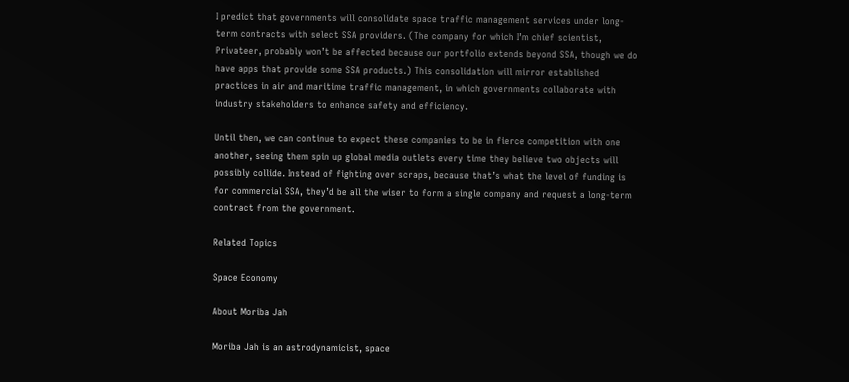I predict that governments will consolidate space traffic management services under long-term contracts with select SSA providers. (The company for which I’m chief scientist, Privateer, probably won’t be affected because our portfolio extends beyond SSA, though we do have apps that provide some SSA products.) This consolidation will mirror established practices in air and maritime traffic management, in which governments collaborate with industry stakeholders to enhance safety and efficiency.

Until then, we can continue to expect these companies to be in fierce competition with one another, seeing them spin up global media outlets every time they believe two objects will possibly collide. Instead of fighting over scraps, because that’s what the level of funding is for commercial SSA, they’d be all the wiser to form a single company and request a long-term contract from the government.

Related Topics

Space Economy

About Moriba Jah

Moriba Jah is an astrodynamicist, space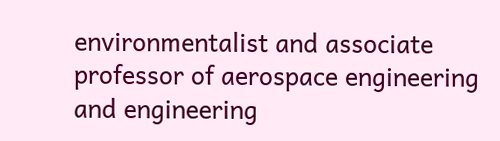environmentalist and associate professor of aerospace engineering and engineering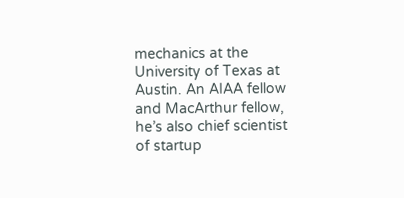mechanics at the University of Texas at Austin. An AIAA fellow and MacArthur fellow, he’s also chief scientist of startup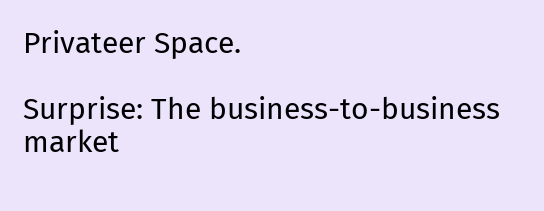Privateer Space.

Surprise: The business-to-business market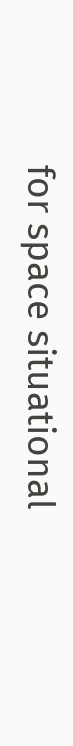for space situational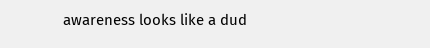awareness looks like a dud